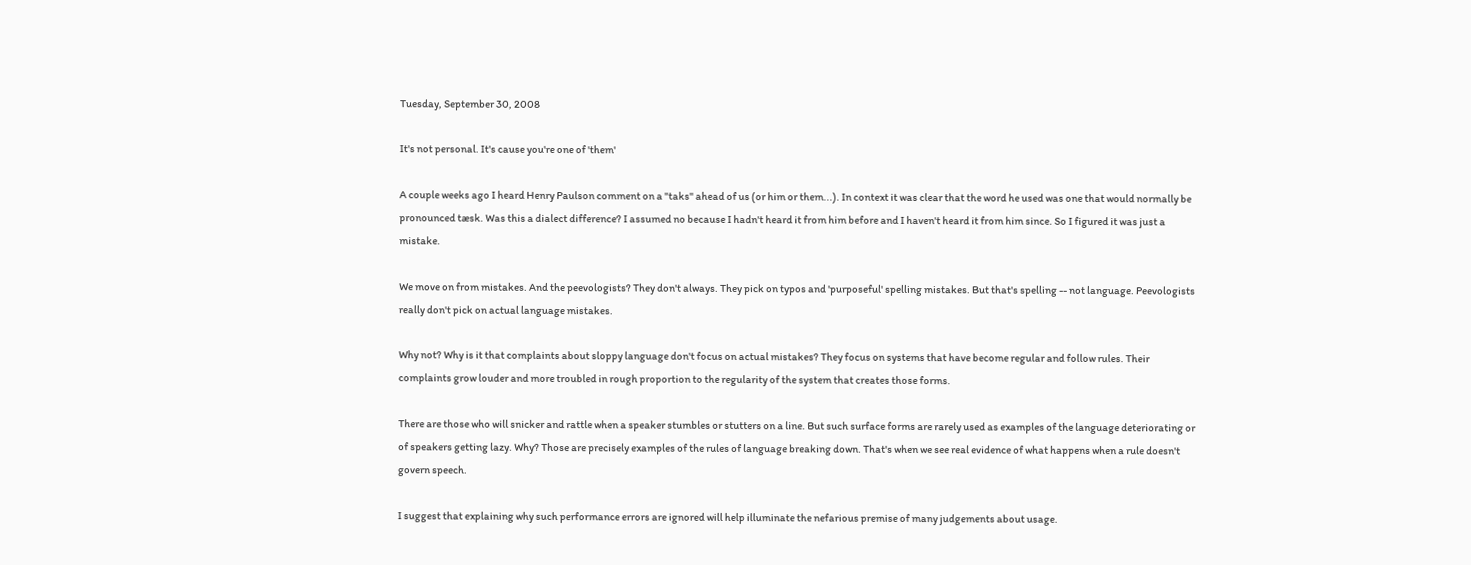Tuesday, September 30, 2008

It's not personal. It's cause you're one of 'them'

A couple weeks ago I heard Henry Paulson comment on a "taks" ahead of us (or him or them...). In context it was clear that the word he used was one that would normally be pronounced tæsk. Was this a dialect difference? I assumed no because I hadn't heard it from him before and I haven't heard it from him since. So I figured it was just a mistake.

We move on from mistakes. And the peevologists? They don't always. They pick on typos and 'purposeful' spelling mistakes. But that's spelling -- not language. Peevologists really don't pick on actual language mistakes.

Why not? Why is it that complaints about sloppy language don't focus on actual mistakes? They focus on systems that have become regular and follow rules. Their complaints grow louder and more troubled in rough proportion to the regularity of the system that creates those forms.

There are those who will snicker and rattle when a speaker stumbles or stutters on a line. But such surface forms are rarely used as examples of the language deteriorating or of speakers getting lazy. Why? Those are precisely examples of the rules of language breaking down. That's when we see real evidence of what happens when a rule doesn't govern speech.

I suggest that explaining why such performance errors are ignored will help illuminate the nefarious premise of many judgements about usage.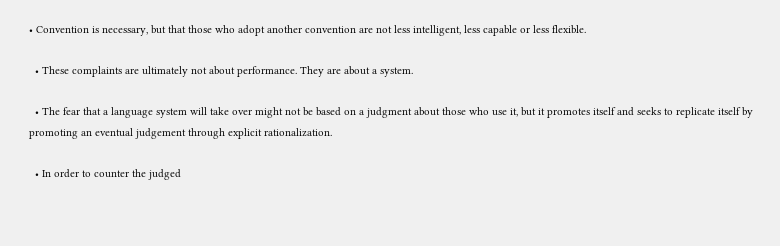• Convention is necessary, but that those who adopt another convention are not less intelligent, less capable or less flexible.

  • These complaints are ultimately not about performance. They are about a system.

  • The fear that a language system will take over might not be based on a judgment about those who use it, but it promotes itself and seeks to replicate itself by promoting an eventual judgement through explicit rationalization.

  • In order to counter the judged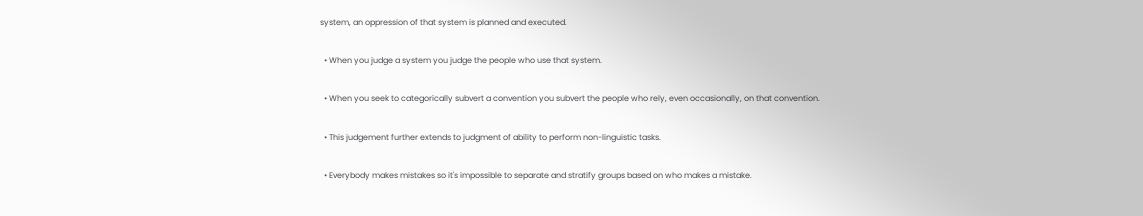system, an oppression of that system is planned and executed.

  • When you judge a system you judge the people who use that system.

  • When you seek to categorically subvert a convention you subvert the people who rely, even occasionally, on that convention.

  • This judgement further extends to judgment of ability to perform non-linguistic tasks.

  • Everybody makes mistakes so it's impossible to separate and stratify groups based on who makes a mistake.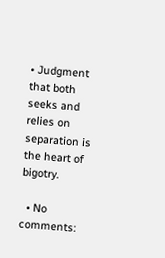• Judgment that both seeks and relies on separation is the heart of bigotry.

  • No comments: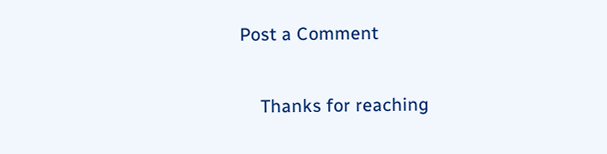Post a Comment

    Thanks for reaching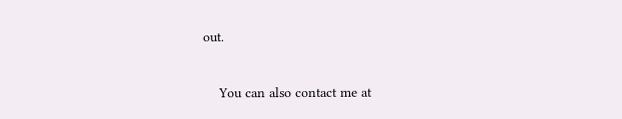out.

    You can also contact me at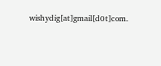wishydig[at]gmail[d0t]com.